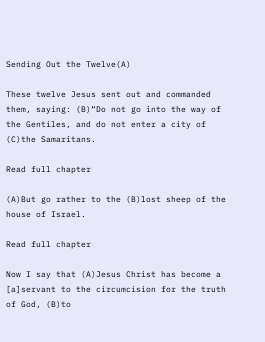Sending Out the Twelve(A)

These twelve Jesus sent out and commanded them, saying: (B)“Do not go into the way of the Gentiles, and do not enter a city of (C)the Samaritans.

Read full chapter

(A)But go rather to the (B)lost sheep of the house of Israel.

Read full chapter

Now I say that (A)Jesus Christ has become a [a]servant to the circumcision for the truth of God, (B)to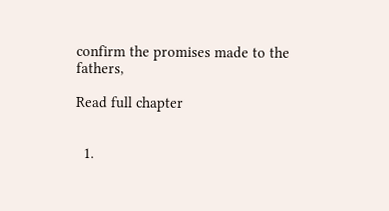confirm the promises made to the fathers,

Read full chapter


  1.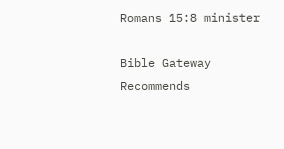Romans 15:8 minister

Bible Gateway Recommends